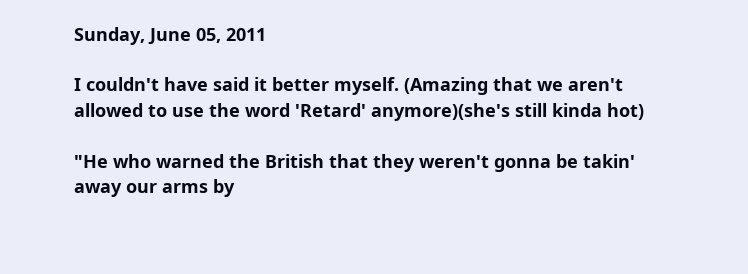Sunday, June 05, 2011

I couldn't have said it better myself. (Amazing that we aren't allowed to use the word 'Retard' anymore)(she's still kinda hot)

"He who warned the British that they weren't gonna be takin' away our arms by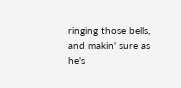ringing those bells, and makin' sure as he's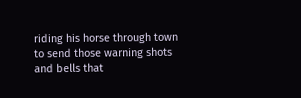riding his horse through town to send those warning shots and bells that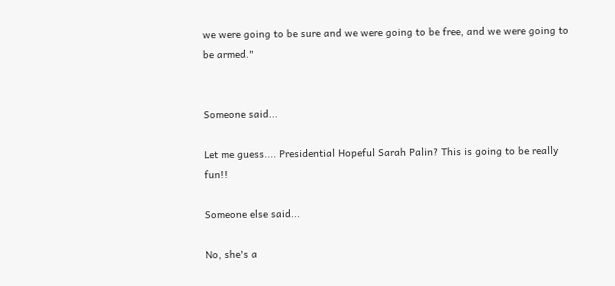we were going to be sure and we were going to be free, and we were going to be armed."


Someone said...

Let me guess.... Presidential Hopeful Sarah Palin? This is going to be really fun!!

Someone else said...

No, she's a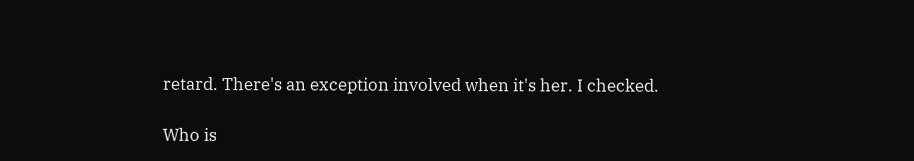retard. There's an exception involved when it's her. I checked.

Who is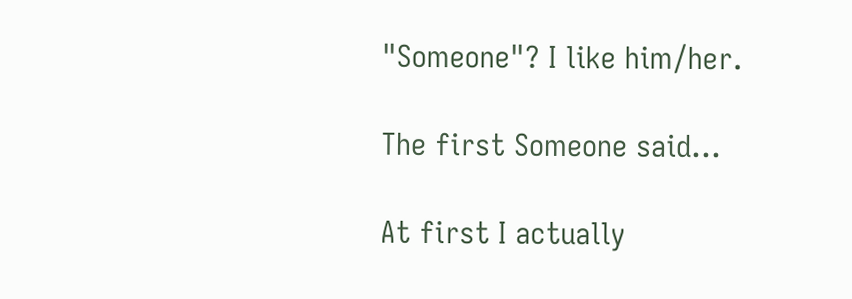"Someone"? I like him/her.

The first Someone said...

At first I actually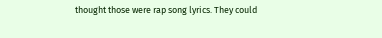thought those were rap song lyrics. They could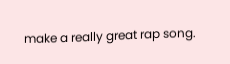make a really great rap song.